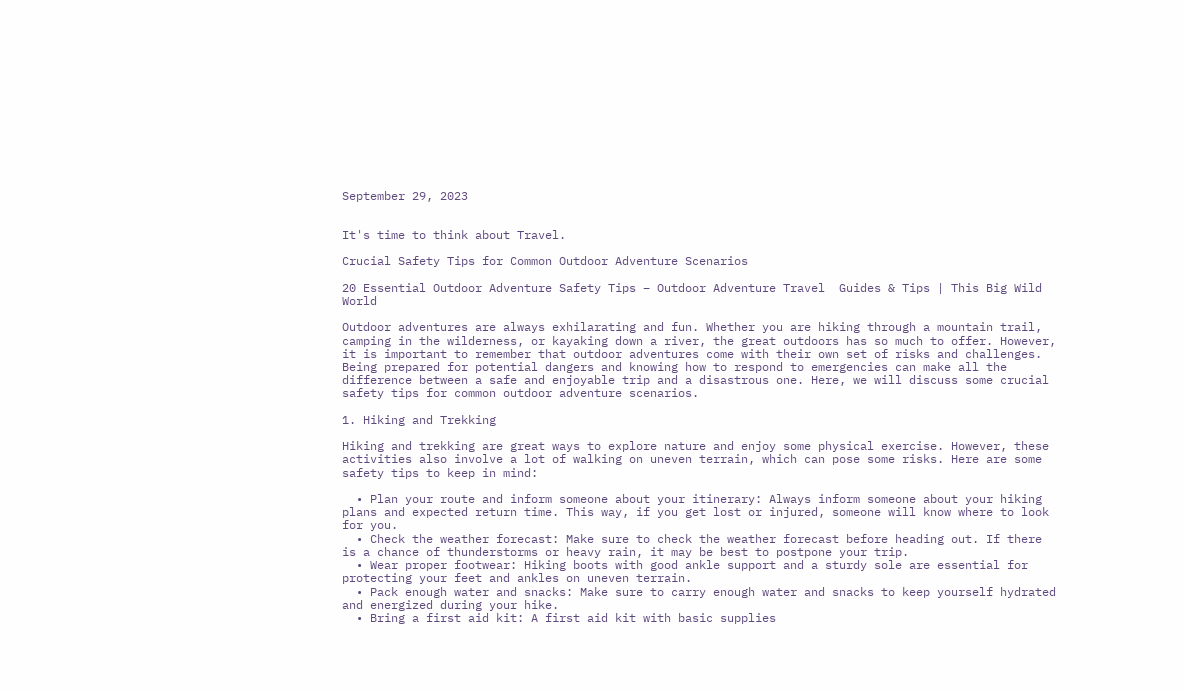September 29, 2023


It's time to think about Travel.

Crucial Safety Tips for Common Outdoor Adventure Scenarios

20 Essential Outdoor Adventure Safety Tips – Outdoor Adventure Travel  Guides & Tips | This Big Wild World

Outdoor adventures are always exhilarating and fun. Whether you are hiking through a mountain trail, camping in the wilderness, or kayaking down a river, the great outdoors has so much to offer. However, it is important to remember that outdoor adventures come with their own set of risks and challenges. Being prepared for potential dangers and knowing how to respond to emergencies can make all the difference between a safe and enjoyable trip and a disastrous one. Here, we will discuss some crucial safety tips for common outdoor adventure scenarios.

1. Hiking and Trekking

Hiking and trekking are great ways to explore nature and enjoy some physical exercise. However, these activities also involve a lot of walking on uneven terrain, which can pose some risks. Here are some safety tips to keep in mind:

  • Plan your route and inform someone about your itinerary: Always inform someone about your hiking plans and expected return time. This way, if you get lost or injured, someone will know where to look for you.
  • Check the weather forecast: Make sure to check the weather forecast before heading out. If there is a chance of thunderstorms or heavy rain, it may be best to postpone your trip.
  • Wear proper footwear: Hiking boots with good ankle support and a sturdy sole are essential for protecting your feet and ankles on uneven terrain.
  • Pack enough water and snacks: Make sure to carry enough water and snacks to keep yourself hydrated and energized during your hike.
  • Bring a first aid kit: A first aid kit with basic supplies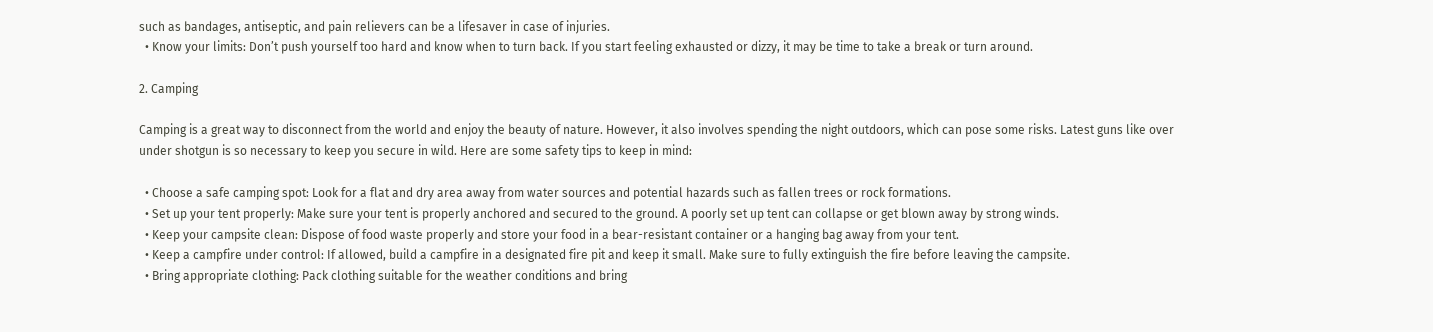such as bandages, antiseptic, and pain relievers can be a lifesaver in case of injuries.
  • Know your limits: Don’t push yourself too hard and know when to turn back. If you start feeling exhausted or dizzy, it may be time to take a break or turn around.

2. Camping

Camping is a great way to disconnect from the world and enjoy the beauty of nature. However, it also involves spending the night outdoors, which can pose some risks. Latest guns like over under shotgun is so necessary to keep you secure in wild. Here are some safety tips to keep in mind:

  • Choose a safe camping spot: Look for a flat and dry area away from water sources and potential hazards such as fallen trees or rock formations.
  • Set up your tent properly: Make sure your tent is properly anchored and secured to the ground. A poorly set up tent can collapse or get blown away by strong winds.
  • Keep your campsite clean: Dispose of food waste properly and store your food in a bear-resistant container or a hanging bag away from your tent.
  • Keep a campfire under control: If allowed, build a campfire in a designated fire pit and keep it small. Make sure to fully extinguish the fire before leaving the campsite.
  • Bring appropriate clothing: Pack clothing suitable for the weather conditions and bring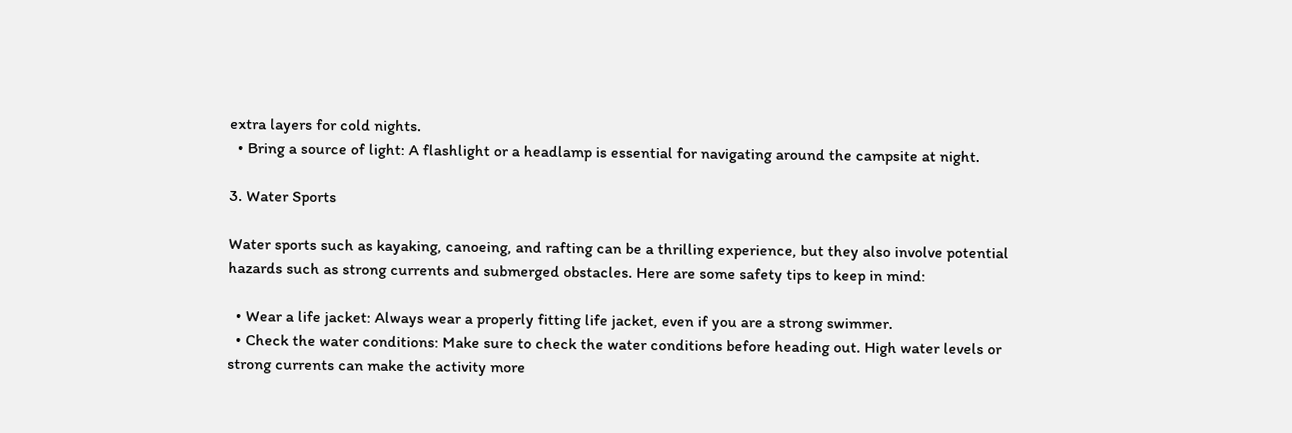extra layers for cold nights.
  • Bring a source of light: A flashlight or a headlamp is essential for navigating around the campsite at night.

3. Water Sports

Water sports such as kayaking, canoeing, and rafting can be a thrilling experience, but they also involve potential hazards such as strong currents and submerged obstacles. Here are some safety tips to keep in mind:

  • Wear a life jacket: Always wear a properly fitting life jacket, even if you are a strong swimmer.
  • Check the water conditions: Make sure to check the water conditions before heading out. High water levels or strong currents can make the activity more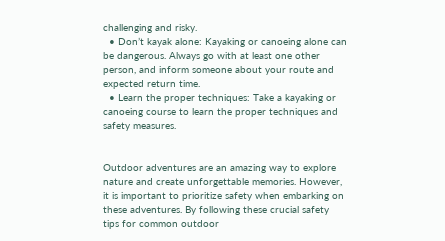challenging and risky.
  • Don’t kayak alone: Kayaking or canoeing alone can be dangerous. Always go with at least one other person, and inform someone about your route and expected return time.
  • Learn the proper techniques: Take a kayaking or canoeing course to learn the proper techniques and safety measures.


Outdoor adventures are an amazing way to explore nature and create unforgettable memories. However, it is important to prioritize safety when embarking on these adventures. By following these crucial safety tips for common outdoor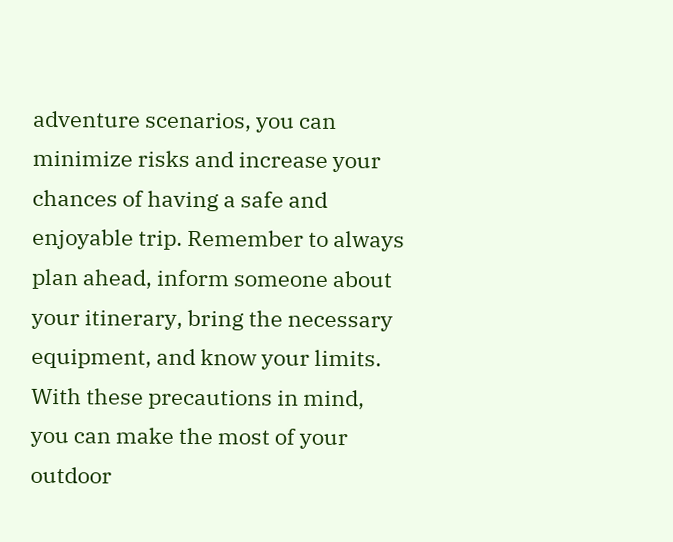adventure scenarios, you can minimize risks and increase your chances of having a safe and enjoyable trip. Remember to always plan ahead, inform someone about your itinerary, bring the necessary equipment, and know your limits. With these precautions in mind, you can make the most of your outdoor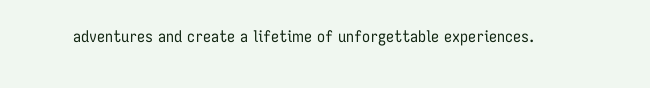adventures and create a lifetime of unforgettable experiences.